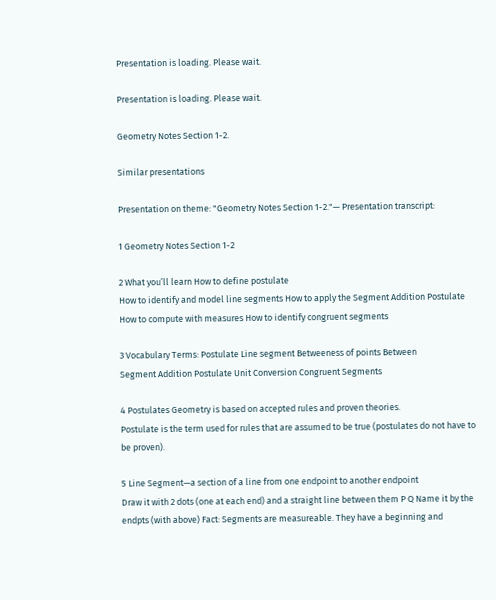Presentation is loading. Please wait.

Presentation is loading. Please wait.

Geometry Notes Section 1-2.

Similar presentations

Presentation on theme: "Geometry Notes Section 1-2."— Presentation transcript:

1 Geometry Notes Section 1-2

2 What you’ll learn How to define postulate
How to identify and model line segments How to apply the Segment Addition Postulate How to compute with measures How to identify congruent segments

3 Vocabulary Terms: Postulate Line segment Betweeness of points Between
Segment Addition Postulate Unit Conversion Congruent Segments

4 Postulates Geometry is based on accepted rules and proven theories.
Postulate is the term used for rules that are assumed to be true (postulates do not have to be proven).

5 Line Segment—a section of a line from one endpoint to another endpoint
Draw it with 2 dots (one at each end) and a straight line between them P Q Name it by the endpts (with above) Fact: Segments are measureable. They have a beginning and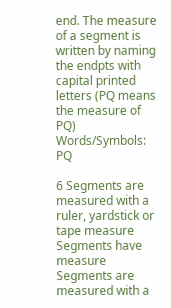end. The measure of a segment is written by naming the endpts with capital printed letters (PQ means the measure of PQ) Words/Symbols: PQ

6 Segments are measured with a ruler, yardstick or tape measure
Segments have measure Segments are measured with a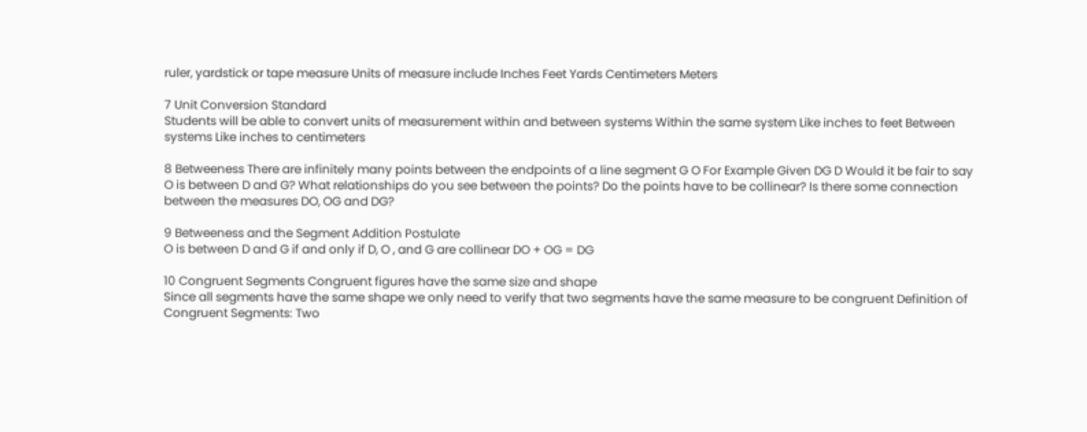ruler, yardstick or tape measure Units of measure include Inches Feet Yards Centimeters Meters

7 Unit Conversion Standard
Students will be able to convert units of measurement within and between systems Within the same system Like inches to feet Between systems Like inches to centimeters

8 Betweeness There are infinitely many points between the endpoints of a line segment G O For Example Given DG D Would it be fair to say O is between D and G? What relationships do you see between the points? Do the points have to be collinear? Is there some connection between the measures DO, OG and DG?

9 Betweeness and the Segment Addition Postulate
O is between D and G if and only if D, O , and G are collinear DO + OG = DG

10 Congruent Segments Congruent figures have the same size and shape
Since all segments have the same shape we only need to verify that two segments have the same measure to be congruent Definition of Congruent Segments: Two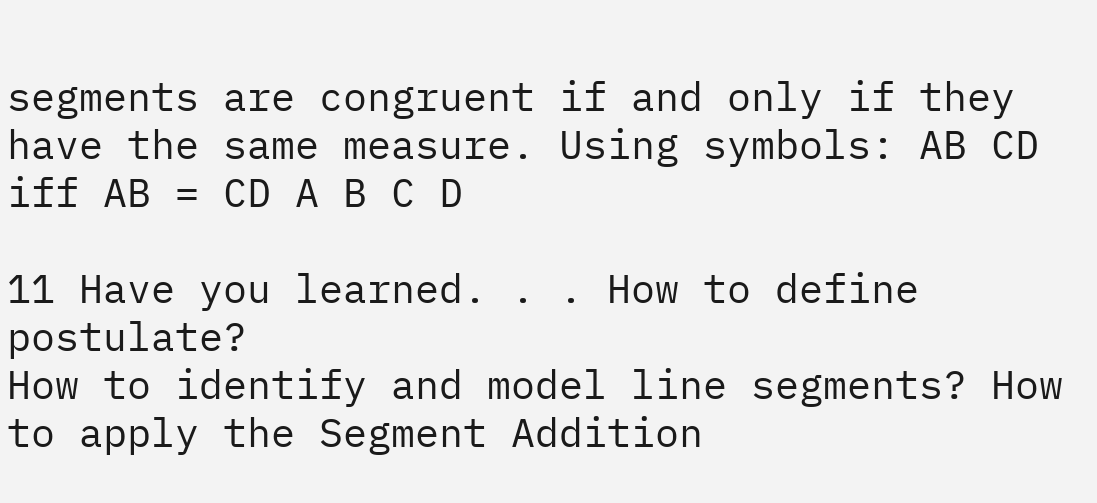segments are congruent if and only if they have the same measure. Using symbols: AB CD iff AB = CD A B C D

11 Have you learned. . . How to define postulate?
How to identify and model line segments? How to apply the Segment Addition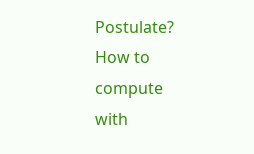Postulate? How to compute with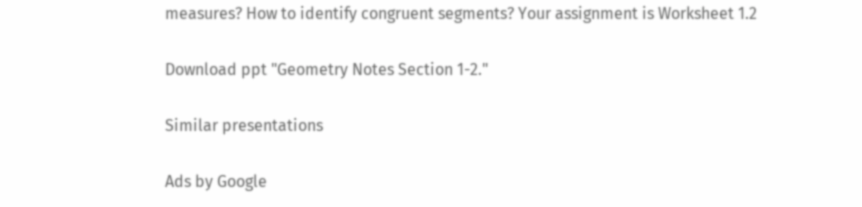measures? How to identify congruent segments? Your assignment is Worksheet 1.2

Download ppt "Geometry Notes Section 1-2."

Similar presentations

Ads by Google